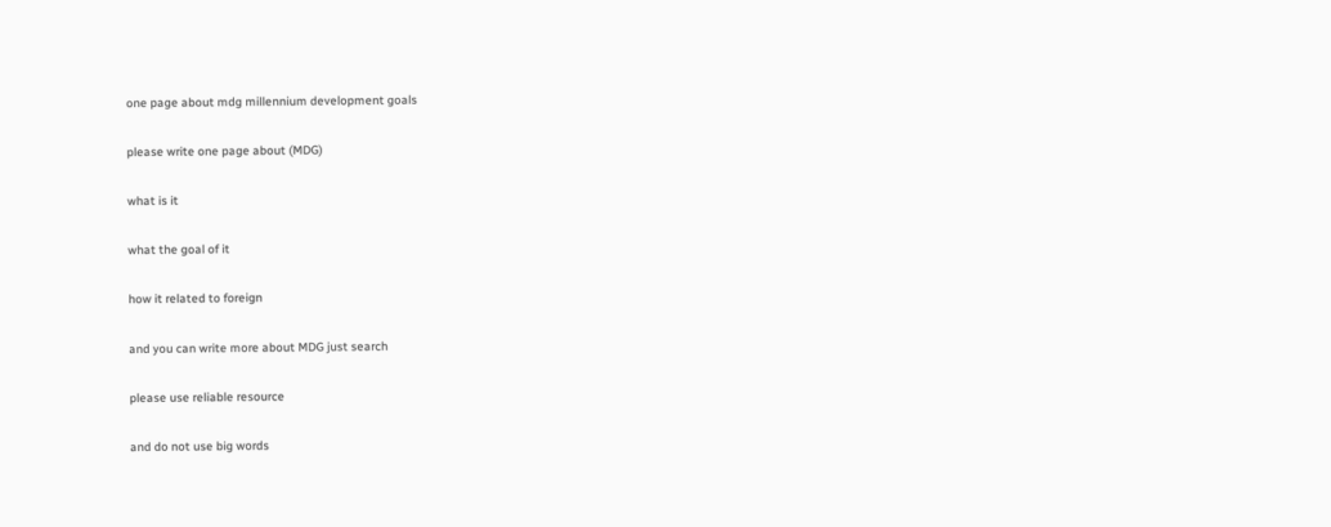one page about mdg millennium development goals

please write one page about (MDG)

what is it

what the goal of it

how it related to foreign

and you can write more about MDG just search

please use reliable resource

and do not use big words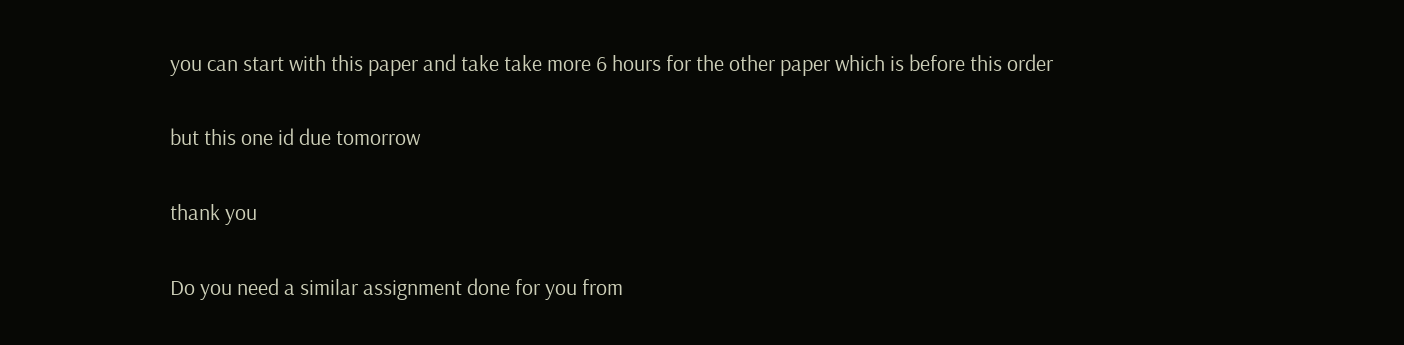you can start with this paper and take take more 6 hours for the other paper which is before this order

but this one id due tomorrow

thank you

Do you need a similar assignment done for you from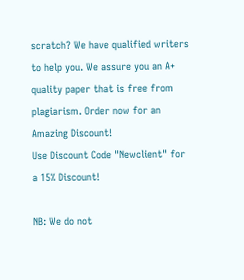scratch? We have qualified writers to help you. We assure you an A+ quality paper that is free from plagiarism. Order now for an Amazing Discount!
Use Discount Code "Newclient" for a 15% Discount!

NB: We do not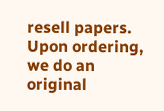resell papers. Upon ordering, we do an original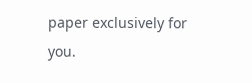paper exclusively for you.